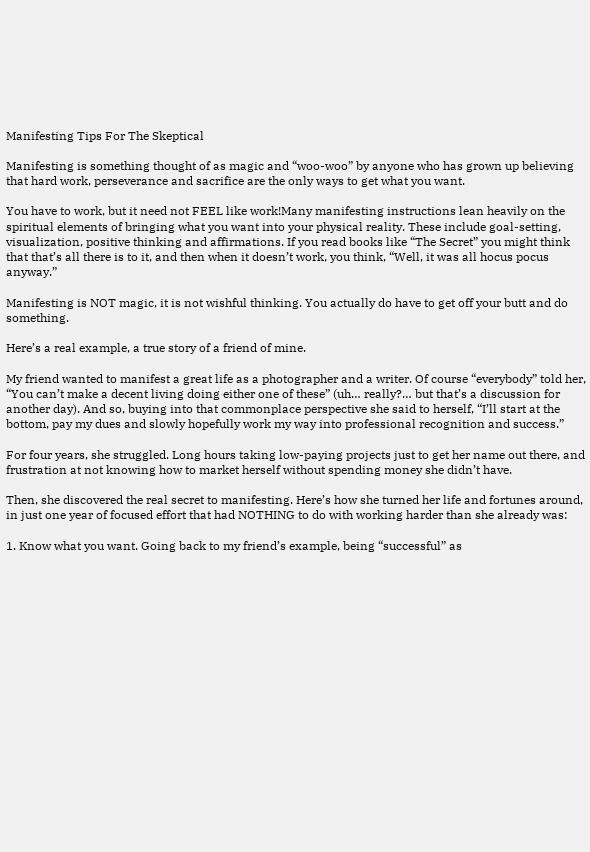Manifesting Tips For The Skeptical

Manifesting is something thought of as magic and “woo-woo” by anyone who has grown up believing that hard work, perseverance and sacrifice are the only ways to get what you want.

You have to work, but it need not FEEL like work!Many manifesting instructions lean heavily on the spiritual elements of bringing what you want into your physical reality. These include goal-setting, visualization, positive thinking and affirmations. If you read books like “The Secret” you might think that that’s all there is to it, and then when it doesn’t work, you think, “Well, it was all hocus pocus anyway.”

Manifesting is NOT magic, it is not wishful thinking. You actually do have to get off your butt and do something.

Here’s a real example, a true story of a friend of mine.

My friend wanted to manifest a great life as a photographer and a writer. Of course “everybody” told her, “You can’t make a decent living doing either one of these” (uh… really?… but that’s a discussion for another day). And so, buying into that commonplace perspective she said to herself, “I’ll start at the bottom, pay my dues and slowly hopefully work my way into professional recognition and success.”

For four years, she struggled. Long hours taking low-paying projects just to get her name out there, and frustration at not knowing how to market herself without spending money she didn’t have.

Then, she discovered the real secret to manifesting. Here’s how she turned her life and fortunes around, in just one year of focused effort that had NOTHING to do with working harder than she already was:

1. Know what you want. Going back to my friend’s example, being “successful” as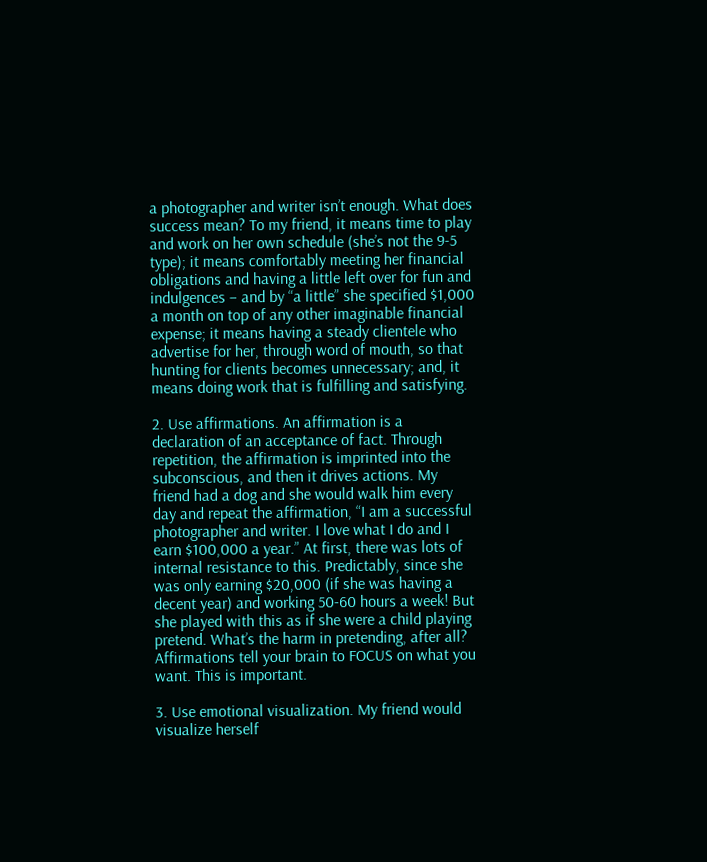a photographer and writer isn’t enough. What does success mean? To my friend, it means time to play and work on her own schedule (she’s not the 9-5 type); it means comfortably meeting her financial obligations and having a little left over for fun and indulgences – and by “a little” she specified $1,000 a month on top of any other imaginable financial expense; it means having a steady clientele who advertise for her, through word of mouth, so that hunting for clients becomes unnecessary; and, it means doing work that is fulfilling and satisfying.

2. Use affirmations. An affirmation is a declaration of an acceptance of fact. Through repetition, the affirmation is imprinted into the subconscious, and then it drives actions. My friend had a dog and she would walk him every day and repeat the affirmation, “I am a successful photographer and writer. I love what I do and I earn $100,000 a year.” At first, there was lots of internal resistance to this. Predictably, since she was only earning $20,000 (if she was having a decent year) and working 50-60 hours a week! But she played with this as if she were a child playing pretend. What’s the harm in pretending, after all? Affirmations tell your brain to FOCUS on what you want. This is important.

3. Use emotional visualization. My friend would visualize herself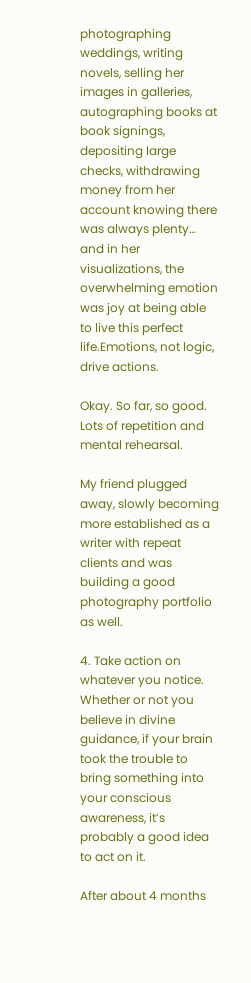photographing weddings, writing novels, selling her images in galleries, autographing books at book signings, depositing large checks, withdrawing money from her account knowing there was always plenty… and in her visualizations, the overwhelming emotion was joy at being able to live this perfect life.Emotions, not logic, drive actions.

Okay. So far, so good. Lots of repetition and mental rehearsal.

My friend plugged away, slowly becoming more established as a writer with repeat clients and was building a good photography portfolio as well.

4. Take action on whatever you notice. Whether or not you believe in divine guidance, if your brain took the trouble to bring something into your conscious awareness, it’s probably a good idea to act on it.

After about 4 months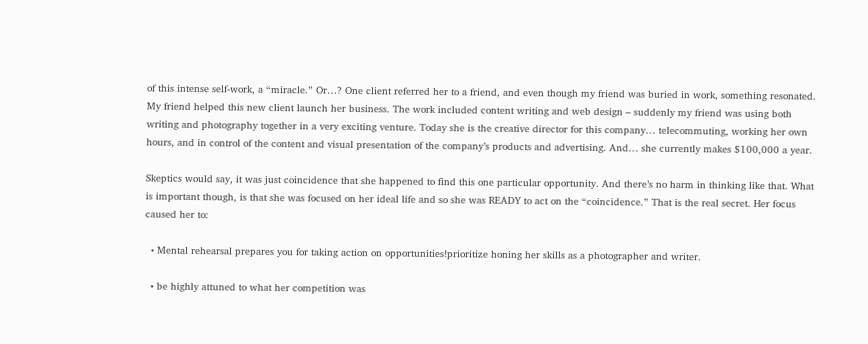of this intense self-work, a “miracle.” Or…? One client referred her to a friend, and even though my friend was buried in work, something resonated. My friend helped this new client launch her business. The work included content writing and web design – suddenly my friend was using both writing and photography together in a very exciting venture. Today she is the creative director for this company… telecommuting, working her own hours, and in control of the content and visual presentation of the company’s products and advertising. And… she currently makes $100,000 a year.

Skeptics would say, it was just coincidence that she happened to find this one particular opportunity. And there’s no harm in thinking like that. What is important though, is that she was focused on her ideal life and so she was READY to act on the “coincidence.” That is the real secret. Her focus caused her to:

  • Mental rehearsal prepares you for taking action on opportunities!prioritize honing her skills as a photographer and writer.

  • be highly attuned to what her competition was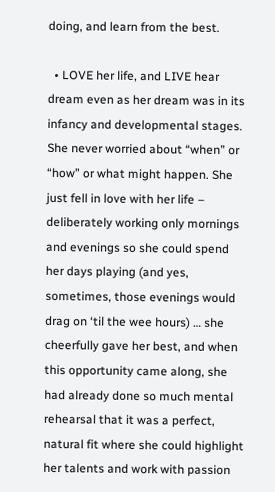doing, and learn from the best.

  • LOVE her life, and LIVE hear dream even as her dream was in its infancy and developmental stages. She never worried about “when” or “how” or what might happen. She just fell in love with her life – deliberately working only mornings and evenings so she could spend her days playing (and yes, sometimes, those evenings would drag on ‘til the wee hours) … she cheerfully gave her best, and when this opportunity came along, she had already done so much mental rehearsal that it was a perfect, natural fit where she could highlight her talents and work with passion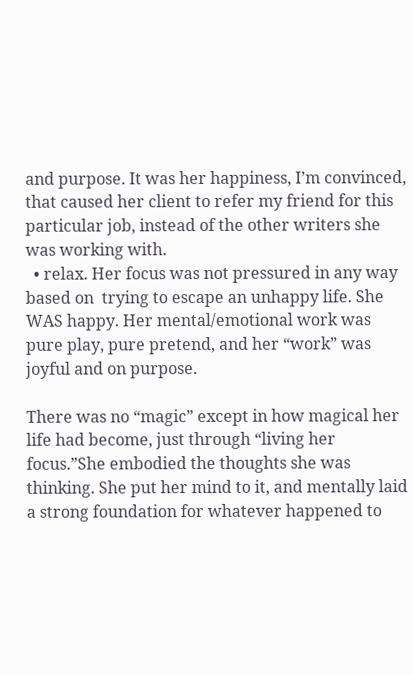and purpose. It was her happiness, I’m convinced, that caused her client to refer my friend for this particular job, instead of the other writers she was working with.
  • relax. Her focus was not pressured in any way based on  trying to escape an unhappy life. She WAS happy. Her mental/emotional work was pure play, pure pretend, and her “work” was joyful and on purpose.

There was no “magic” except in how magical her life had become, just through “living her focus.”She embodied the thoughts she was thinking. She put her mind to it, and mentally laid a strong foundation for whatever happened to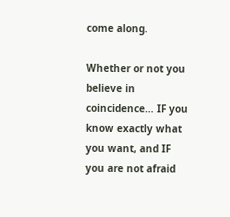come along.

Whether or not you believe in coincidence… IF you know exactly what you want, and IF you are not afraid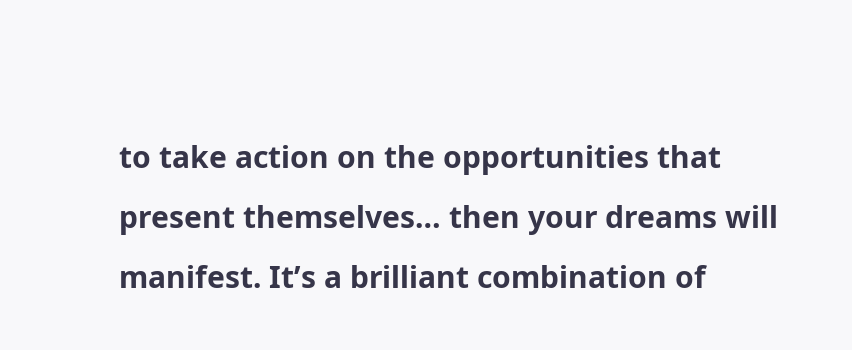to take action on the opportunities that present themselves… then your dreams will manifest. It’s a brilliant combination of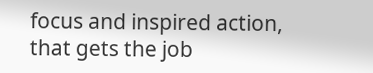focus and inspired action, that gets the job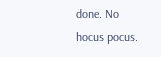done. No hocus pocus.